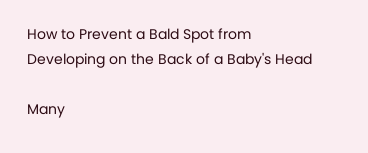How to Prevent a Bald Spot from Developing on the Back of a Baby's Head

Many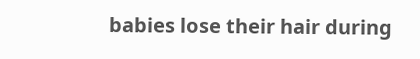babies lose their hair during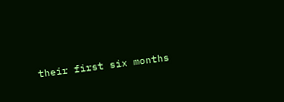their first six months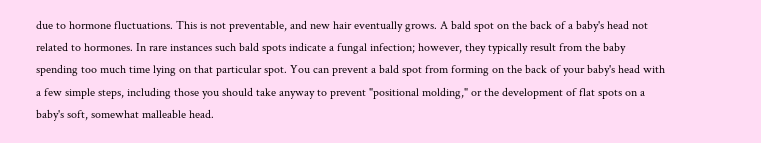due to hormone fluctuations. This is not preventable, and new hair eventually grows. A bald spot on the back of a baby's head not related to hormones. In rare instances such bald spots indicate a fungal infection; however, they typically result from the baby spending too much time lying on that particular spot. You can prevent a bald spot from forming on the back of your baby's head with a few simple steps, including those you should take anyway to prevent "positional molding," or the development of flat spots on a baby's soft, somewhat malleable head.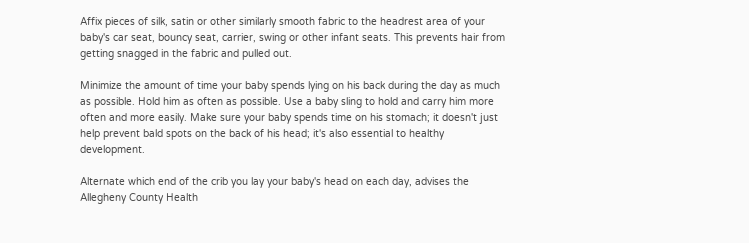Affix pieces of silk, satin or other similarly smooth fabric to the headrest area of your baby's car seat, bouncy seat, carrier, swing or other infant seats. This prevents hair from getting snagged in the fabric and pulled out.

Minimize the amount of time your baby spends lying on his back during the day as much as possible. Hold him as often as possible. Use a baby sling to hold and carry him more often and more easily. Make sure your baby spends time on his stomach; it doesn't just help prevent bald spots on the back of his head; it's also essential to healthy development.

Alternate which end of the crib you lay your baby's head on each day, advises the Allegheny County Health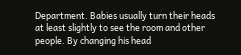Department. Babies usually turn their heads at least slightly to see the room and other people. By changing his head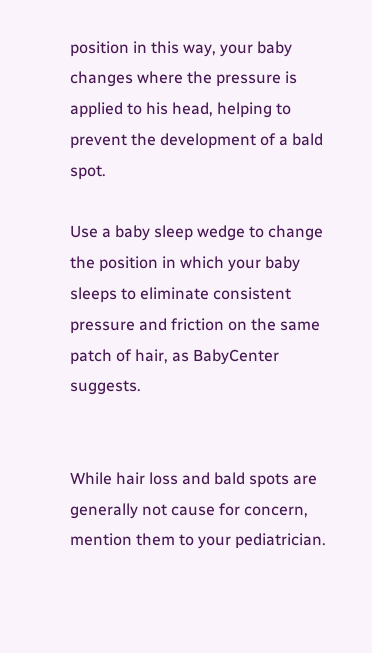position in this way, your baby changes where the pressure is applied to his head, helping to prevent the development of a bald spot.

Use a baby sleep wedge to change the position in which your baby sleeps to eliminate consistent pressure and friction on the same patch of hair, as BabyCenter suggests.


While hair loss and bald spots are generally not cause for concern, mention them to your pediatrician.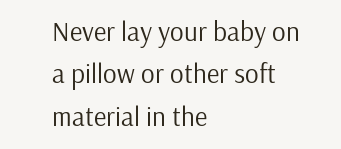Never lay your baby on a pillow or other soft material in the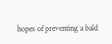hopes of preventing a bald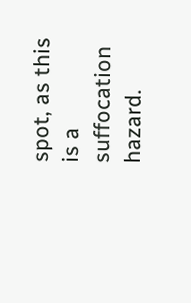spot, as this is a suffocation hazard.